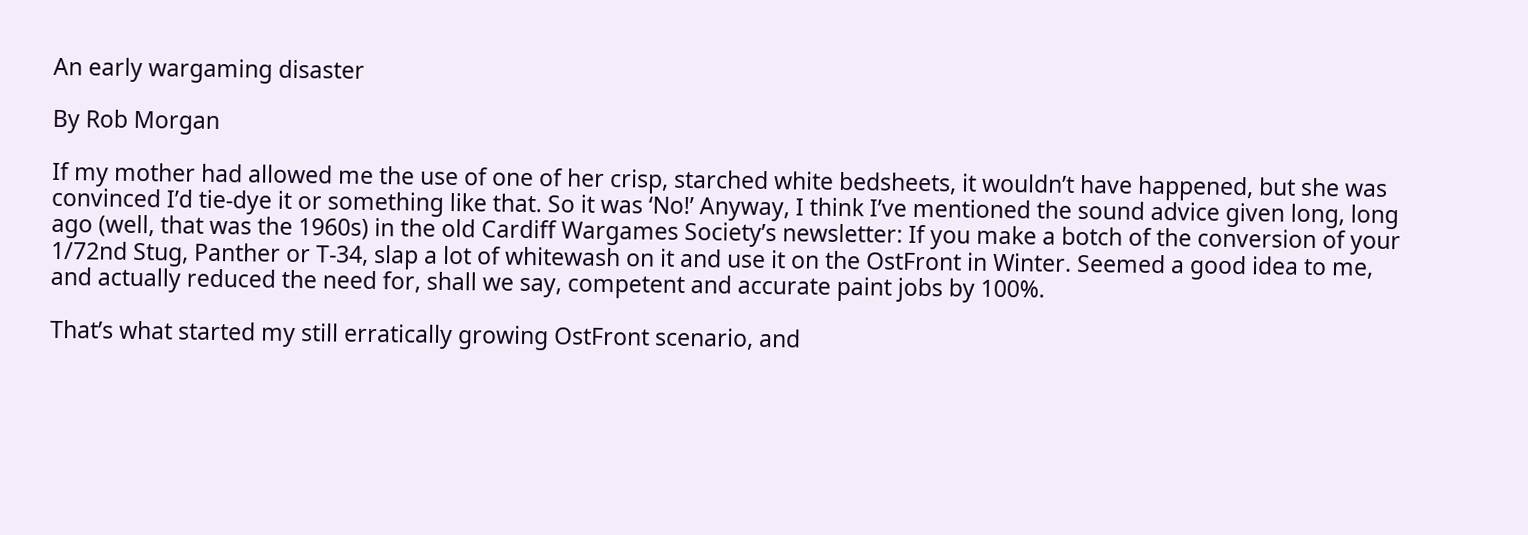An early wargaming disaster

By Rob Morgan

If my mother had allowed me the use of one of her crisp, starched white bedsheets, it wouldn’t have happened, but she was convinced I’d tie-dye it or something like that. So it was ‘No!’ Anyway, I think I’ve mentioned the sound advice given long, long ago (well, that was the 1960s) in the old Cardiff Wargames Society’s newsletter: If you make a botch of the conversion of your 1/72nd Stug, Panther or T-34, slap a lot of whitewash on it and use it on the OstFront in Winter. Seemed a good idea to me, and actually reduced the need for, shall we say, competent and accurate paint jobs by 100%.

That’s what started my still erratically growing OstFront scenario, and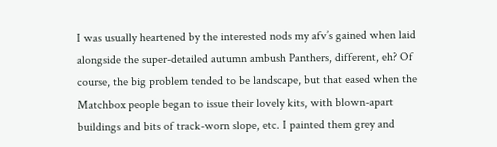I was usually heartened by the interested nods my afv’s gained when laid alongside the super-detailed autumn ambush Panthers, different, eh? Of course, the big problem tended to be landscape, but that eased when the Matchbox people began to issue their lovely kits, with blown-apart buildings and bits of track-worn slope, etc. I painted them grey and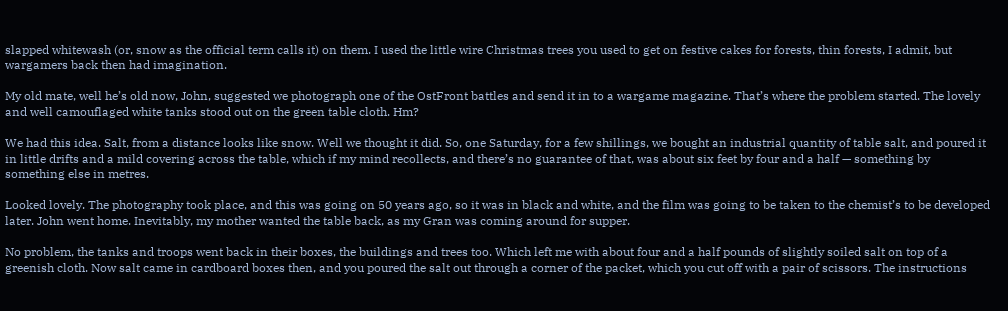slapped whitewash (or, snow as the official term calls it) on them. I used the little wire Christmas trees you used to get on festive cakes for forests, thin forests, I admit, but wargamers back then had imagination.

My old mate, well he’s old now, John, suggested we photograph one of the OstFront battles and send it in to a wargame magazine. That’s where the problem started. The lovely and well camouflaged white tanks stood out on the green table cloth. Hm?

We had this idea. Salt, from a distance looks like snow. Well we thought it did. So, one Saturday, for a few shillings, we bought an industrial quantity of table salt, and poured it in little drifts and a mild covering across the table, which if my mind recollects, and there’s no guarantee of that, was about six feet by four and a half — something by something else in metres.

Looked lovely. The photography took place, and this was going on 50 years ago, so it was in black and white, and the film was going to be taken to the chemist’s to be developed later. John went home. Inevitably, my mother wanted the table back, as my Gran was coming around for supper.

No problem, the tanks and troops went back in their boxes, the buildings and trees too. Which left me with about four and a half pounds of slightly soiled salt on top of a greenish cloth. Now salt came in cardboard boxes then, and you poured the salt out through a corner of the packet, which you cut off with a pair of scissors. The instructions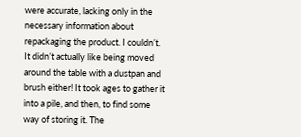were accurate, lacking only in the necessary information about repackaging the product. I couldn’t. It didn’t actually like being moved around the table with a dustpan and brush either! It took ages to gather it into a pile, and then, to find some way of storing it. The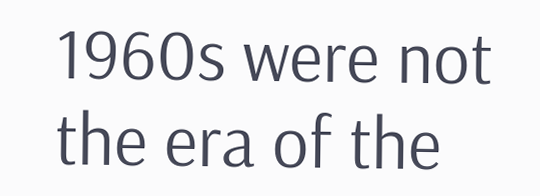1960s were not the era of the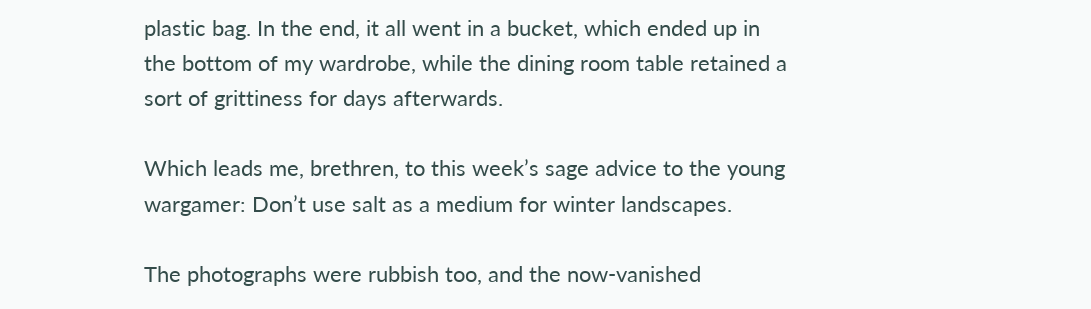plastic bag. In the end, it all went in a bucket, which ended up in the bottom of my wardrobe, while the dining room table retained a sort of grittiness for days afterwards.

Which leads me, brethren, to this week’s sage advice to the young wargamer: Don’t use salt as a medium for winter landscapes.

The photographs were rubbish too, and the now-vanished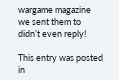wargame magazine we sent them to didn’t even reply!

This entry was posted in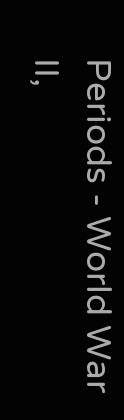Periods - World War II,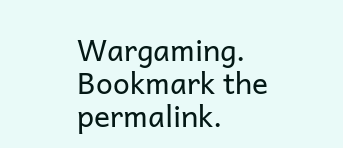Wargaming. Bookmark the permalink.